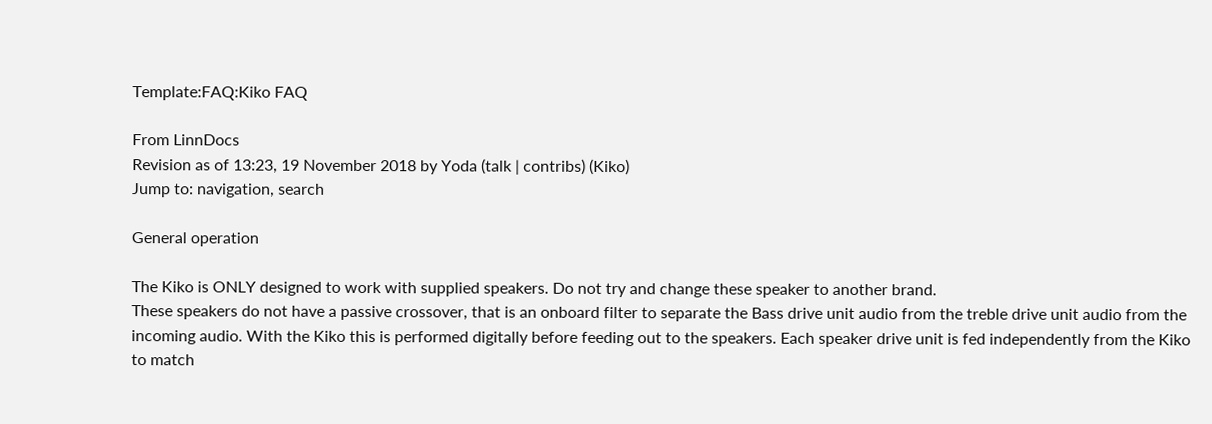Template:FAQ:Kiko FAQ

From LinnDocs
Revision as of 13:23, 19 November 2018 by Yoda (talk | contribs) (Kiko)
Jump to: navigation, search

General operation

The Kiko is ONLY designed to work with supplied speakers. Do not try and change these speaker to another brand.
These speakers do not have a passive crossover, that is an onboard filter to separate the Bass drive unit audio from the treble drive unit audio from the incoming audio. With the Kiko this is performed digitally before feeding out to the speakers. Each speaker drive unit is fed independently from the Kiko to match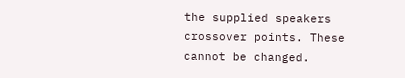the supplied speakers crossover points. These cannot be changed.